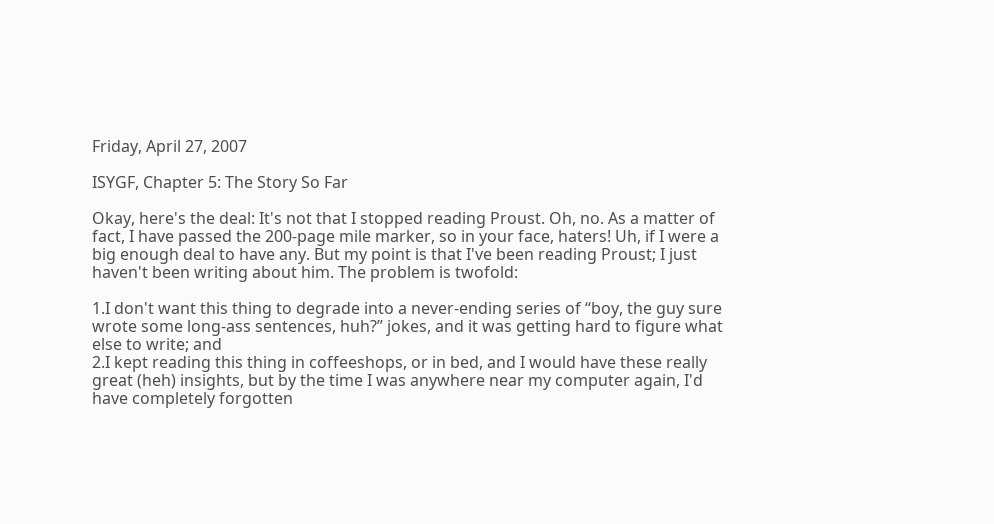Friday, April 27, 2007

ISYGF, Chapter 5: The Story So Far

Okay, here's the deal: It's not that I stopped reading Proust. Oh, no. As a matter of fact, I have passed the 200-page mile marker, so in your face, haters! Uh, if I were a big enough deal to have any. But my point is that I've been reading Proust; I just haven't been writing about him. The problem is twofold:

1.I don't want this thing to degrade into a never-ending series of “boy, the guy sure wrote some long-ass sentences, huh?” jokes, and it was getting hard to figure what else to write; and
2.I kept reading this thing in coffeeshops, or in bed, and I would have these really great (heh) insights, but by the time I was anywhere near my computer again, I'd have completely forgotten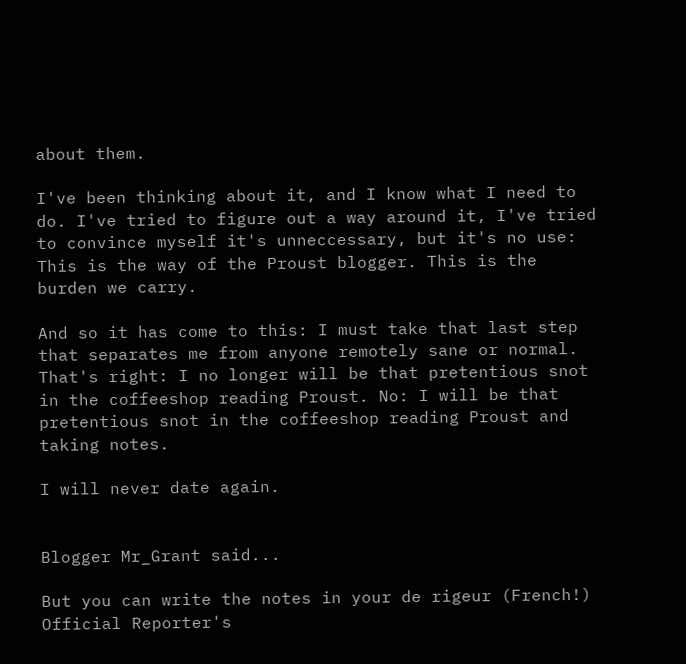about them.

I've been thinking about it, and I know what I need to do. I've tried to figure out a way around it, I've tried to convince myself it's unneccessary, but it's no use: This is the way of the Proust blogger. This is the burden we carry.

And so it has come to this: I must take that last step that separates me from anyone remotely sane or normal. That's right: I no longer will be that pretentious snot in the coffeeshop reading Proust. No: I will be that pretentious snot in the coffeeshop reading Proust and taking notes.

I will never date again.


Blogger Mr_Grant said...

But you can write the notes in your de rigeur (French!) Official Reporter's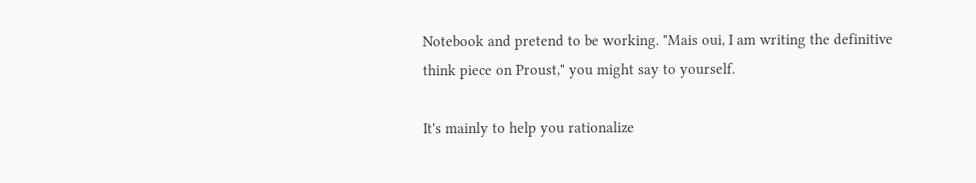Notebook and pretend to be working. "Mais oui, I am writing the definitive think piece on Proust," you might say to yourself.

It's mainly to help you rationalize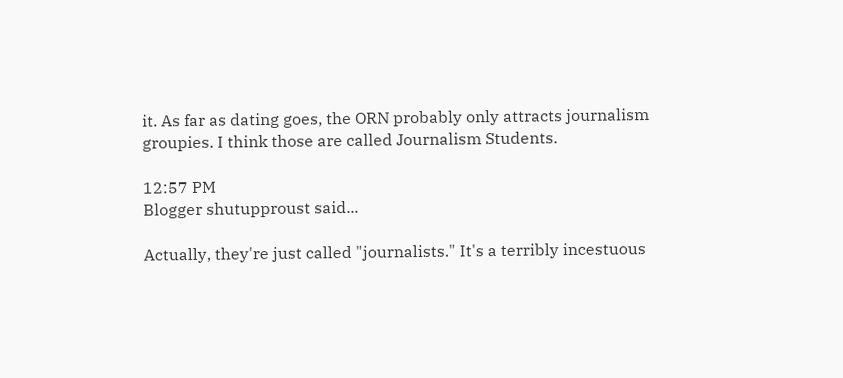it. As far as dating goes, the ORN probably only attracts journalism groupies. I think those are called Journalism Students.

12:57 PM
Blogger shutupproust said...

Actually, they're just called "journalists." It's a terribly incestuous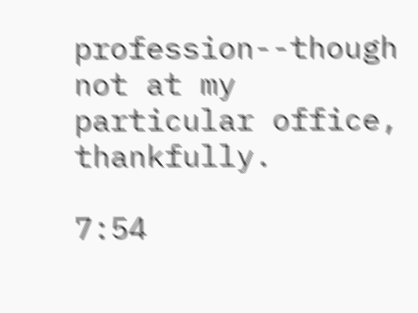profession--though not at my particular office, thankfully.

7:54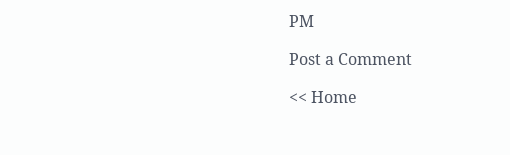PM

Post a Comment

<< Home